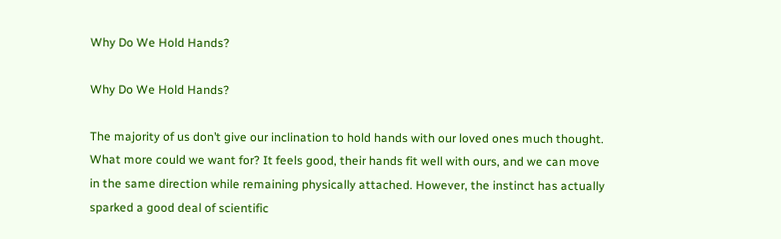Why Do We Hold Hands?

Why Do We Hold Hands?

The majority of us don’t give our inclination to hold hands with our loved ones much thought. What more could we want for? It feels good, their hands fit well with ours, and we can move in the same direction while remaining physically attached. However, the instinct has actually sparked a good deal of scientific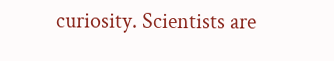curiosity. Scientists are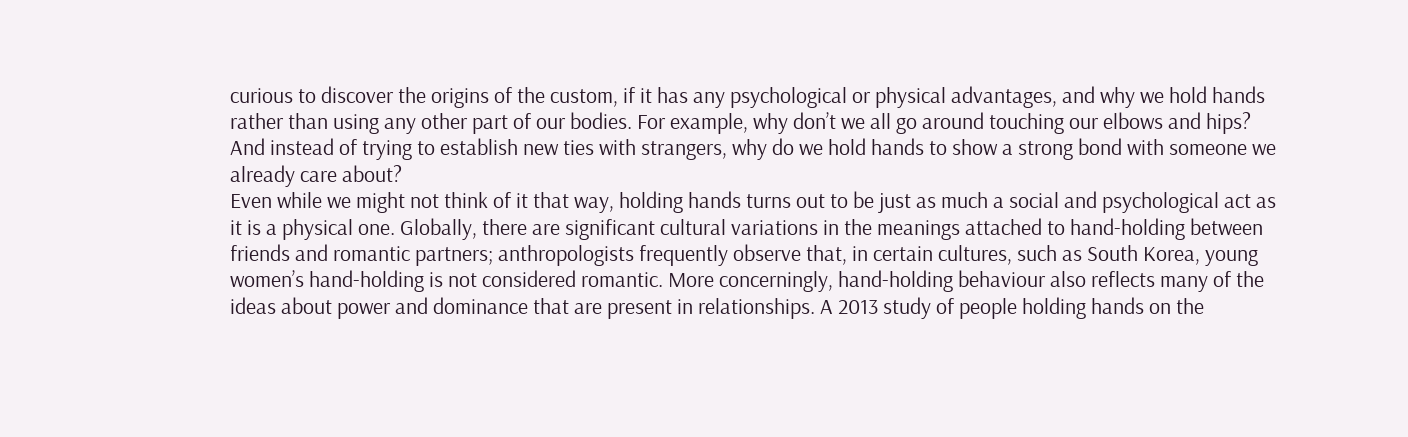curious to discover the origins of the custom, if it has any psychological or physical advantages, and why we hold hands rather than using any other part of our bodies. For example, why don’t we all go around touching our elbows and hips? And instead of trying to establish new ties with strangers, why do we hold hands to show a strong bond with someone we already care about?
Even while we might not think of it that way, holding hands turns out to be just as much a social and psychological act as it is a physical one. Globally, there are significant cultural variations in the meanings attached to hand-holding between friends and romantic partners; anthropologists frequently observe that, in certain cultures, such as South Korea, young women’s hand-holding is not considered romantic. More concerningly, hand-holding behaviour also reflects many of the ideas about power and dominance that are present in relationships. A 2013 study of people holding hands on the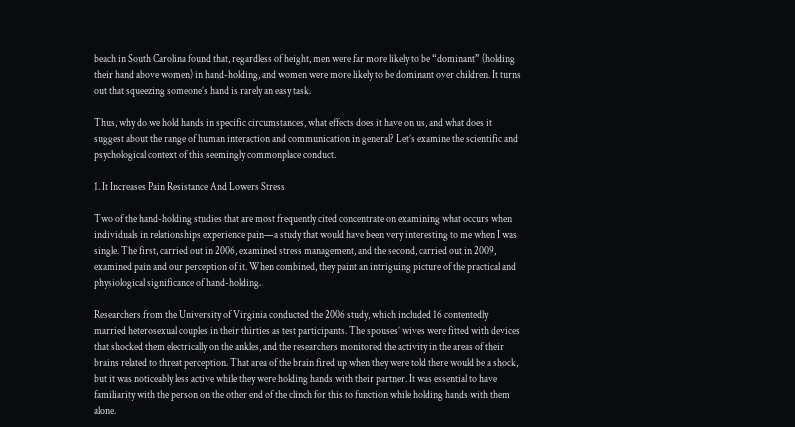beach in South Carolina found that, regardless of height, men were far more likely to be “dominant” (holding their hand above women) in hand-holding, and women were more likely to be dominant over children. It turns out that squeezing someone’s hand is rarely an easy task.

Thus, why do we hold hands in specific circumstances, what effects does it have on us, and what does it suggest about the range of human interaction and communication in general? Let’s examine the scientific and psychological context of this seemingly commonplace conduct.

1. It Increases Pain Resistance And Lowers Stress

Two of the hand-holding studies that are most frequently cited concentrate on examining what occurs when individuals in relationships experience pain—a study that would have been very interesting to me when I was single. The first, carried out in 2006, examined stress management, and the second, carried out in 2009, examined pain and our perception of it. When combined, they paint an intriguing picture of the practical and physiological significance of hand-holding.

Researchers from the University of Virginia conducted the 2006 study, which included 16 contentedly married heterosexual couples in their thirties as test participants. The spouses’ wives were fitted with devices that shocked them electrically on the ankles, and the researchers monitored the activity in the areas of their brains related to threat perception. That area of the brain fired up when they were told there would be a shock, but it was noticeably less active while they were holding hands with their partner. It was essential to have familiarity with the person on the other end of the clinch for this to function while holding hands with them alone.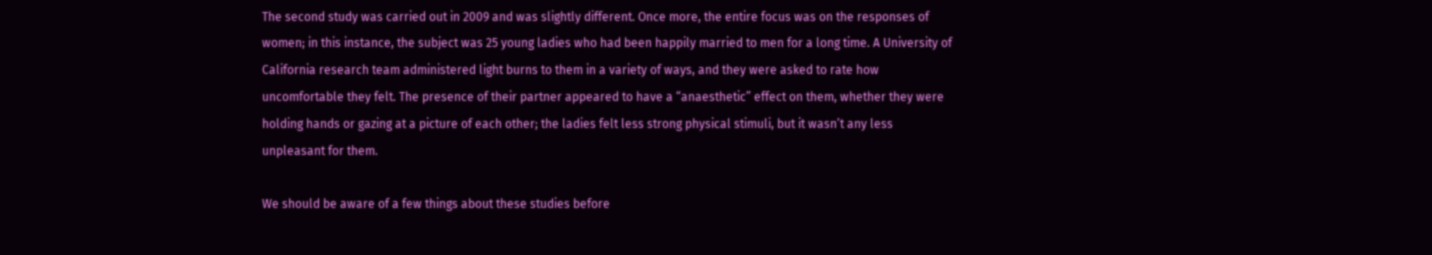The second study was carried out in 2009 and was slightly different. Once more, the entire focus was on the responses of women; in this instance, the subject was 25 young ladies who had been happily married to men for a long time. A University of California research team administered light burns to them in a variety of ways, and they were asked to rate how uncomfortable they felt. The presence of their partner appeared to have a “anaesthetic” effect on them, whether they were holding hands or gazing at a picture of each other; the ladies felt less strong physical stimuli, but it wasn’t any less unpleasant for them.

We should be aware of a few things about these studies before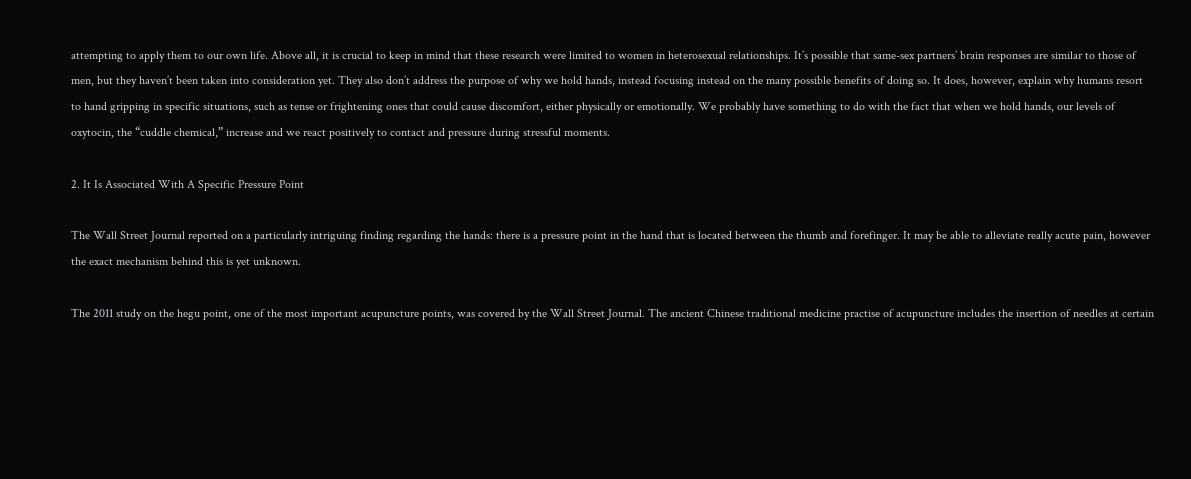attempting to apply them to our own life. Above all, it is crucial to keep in mind that these research were limited to women in heterosexual relationships. It’s possible that same-sex partners’ brain responses are similar to those of men, but they haven’t been taken into consideration yet. They also don’t address the purpose of why we hold hands, instead focusing instead on the many possible benefits of doing so. It does, however, explain why humans resort to hand gripping in specific situations, such as tense or frightening ones that could cause discomfort, either physically or emotionally. We probably have something to do with the fact that when we hold hands, our levels of oxytocin, the “cuddle chemical,” increase and we react positively to contact and pressure during stressful moments.

2. It Is Associated With A Specific Pressure Point

The Wall Street Journal reported on a particularly intriguing finding regarding the hands: there is a pressure point in the hand that is located between the thumb and forefinger. It may be able to alleviate really acute pain, however the exact mechanism behind this is yet unknown.

The 2011 study on the hegu point, one of the most important acupuncture points, was covered by the Wall Street Journal. The ancient Chinese traditional medicine practise of acupuncture includes the insertion of needles at certain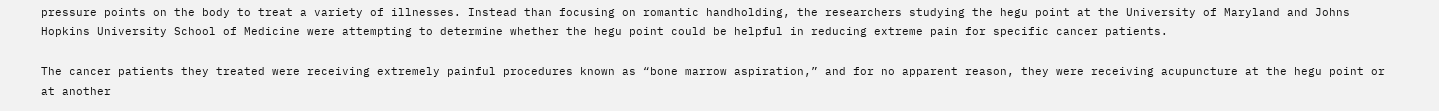pressure points on the body to treat a variety of illnesses. Instead than focusing on romantic handholding, the researchers studying the hegu point at the University of Maryland and Johns Hopkins University School of Medicine were attempting to determine whether the hegu point could be helpful in reducing extreme pain for specific cancer patients.

The cancer patients they treated were receiving extremely painful procedures known as “bone marrow aspiration,” and for no apparent reason, they were receiving acupuncture at the hegu point or at another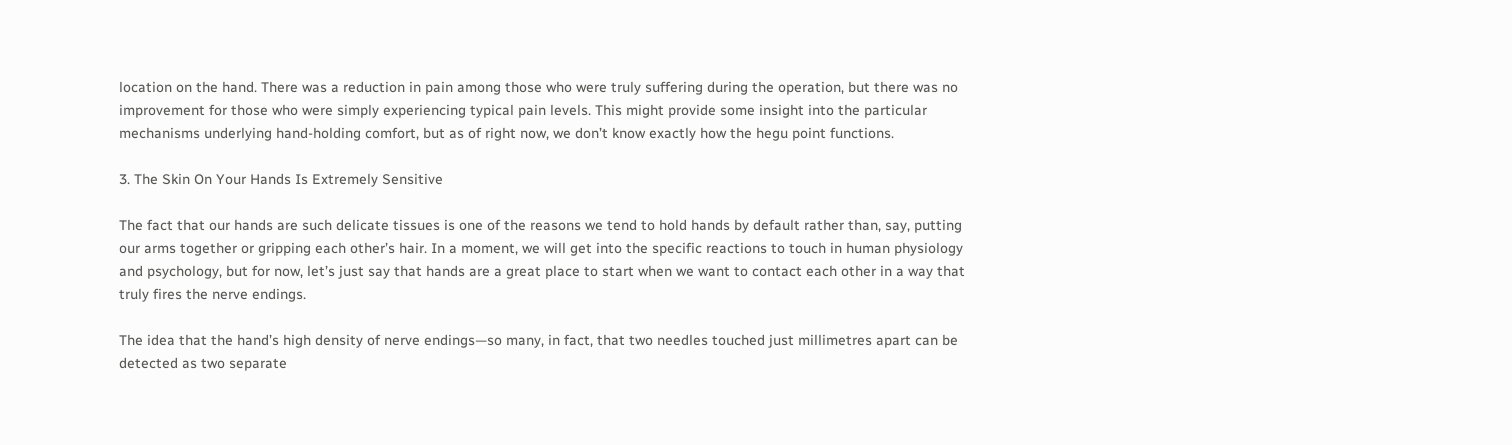location on the hand. There was a reduction in pain among those who were truly suffering during the operation, but there was no improvement for those who were simply experiencing typical pain levels. This might provide some insight into the particular mechanisms underlying hand-holding comfort, but as of right now, we don’t know exactly how the hegu point functions.

3. The Skin On Your Hands Is Extremely Sensitive

The fact that our hands are such delicate tissues is one of the reasons we tend to hold hands by default rather than, say, putting our arms together or gripping each other’s hair. In a moment, we will get into the specific reactions to touch in human physiology and psychology, but for now, let’s just say that hands are a great place to start when we want to contact each other in a way that truly fires the nerve endings.

The idea that the hand’s high density of nerve endings—so many, in fact, that two needles touched just millimetres apart can be detected as two separate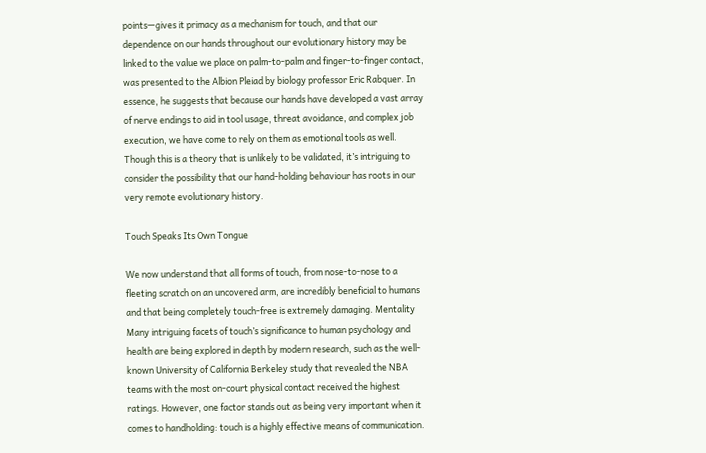points—gives it primacy as a mechanism for touch, and that our dependence on our hands throughout our evolutionary history may be linked to the value we place on palm-to-palm and finger-to-finger contact, was presented to the Albion Pleiad by biology professor Eric Rabquer. In essence, he suggests that because our hands have developed a vast array of nerve endings to aid in tool usage, threat avoidance, and complex job execution, we have come to rely on them as emotional tools as well. Though this is a theory that is unlikely to be validated, it’s intriguing to consider the possibility that our hand-holding behaviour has roots in our very remote evolutionary history.

Touch Speaks Its Own Tongue

We now understand that all forms of touch, from nose-to-nose to a fleeting scratch on an uncovered arm, are incredibly beneficial to humans and that being completely touch-free is extremely damaging. Mentality Many intriguing facets of touch’s significance to human psychology and health are being explored in depth by modern research, such as the well-known University of California Berkeley study that revealed the NBA teams with the most on-court physical contact received the highest ratings. However, one factor stands out as being very important when it comes to handholding: touch is a highly effective means of communication.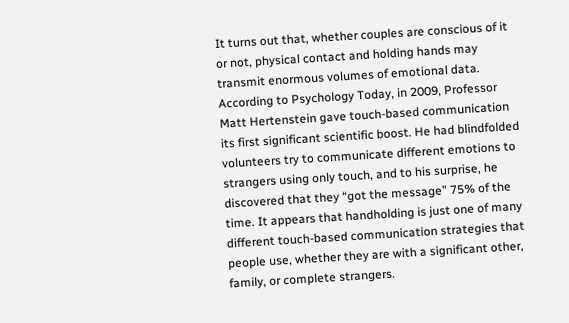It turns out that, whether couples are conscious of it or not, physical contact and holding hands may transmit enormous volumes of emotional data. According to Psychology Today, in 2009, Professor Matt Hertenstein gave touch-based communication its first significant scientific boost. He had blindfolded volunteers try to communicate different emotions to strangers using only touch, and to his surprise, he discovered that they “got the message” 75% of the time. It appears that handholding is just one of many different touch-based communication strategies that people use, whether they are with a significant other, family, or complete strangers.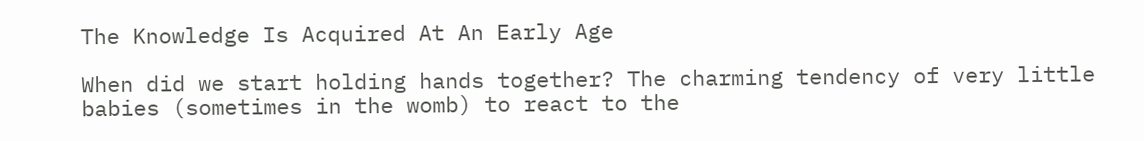The Knowledge Is Acquired At An Early Age

When did we start holding hands together? The charming tendency of very little babies (sometimes in the womb) to react to the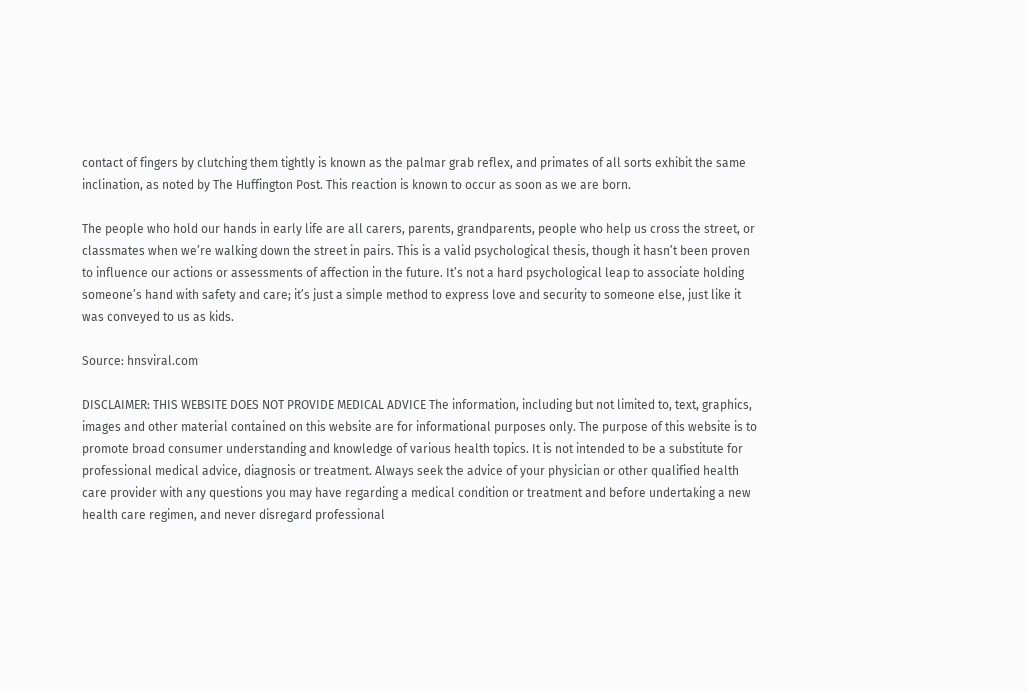contact of fingers by clutching them tightly is known as the palmar grab reflex, and primates of all sorts exhibit the same inclination, as noted by The Huffington Post. This reaction is known to occur as soon as we are born.

The people who hold our hands in early life are all carers, parents, grandparents, people who help us cross the street, or classmates when we’re walking down the street in pairs. This is a valid psychological thesis, though it hasn’t been proven to influence our actions or assessments of affection in the future. It’s not a hard psychological leap to associate holding someone’s hand with safety and care; it’s just a simple method to express love and security to someone else, just like it was conveyed to us as kids.

Source: hnsviral.com

DISCLAIMER: THIS WEBSITE DOES NOT PROVIDE MEDICAL ADVICE The information, including but not limited to, text, graphics, images and other material contained on this website are for informational purposes only. The purpose of this website is to promote broad consumer understanding and knowledge of various health topics. It is not intended to be a substitute for professional medical advice, diagnosis or treatment. Always seek the advice of your physician or other qualified health care provider with any questions you may have regarding a medical condition or treatment and before undertaking a new health care regimen, and never disregard professional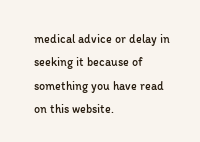medical advice or delay in seeking it because of something you have read on this website.